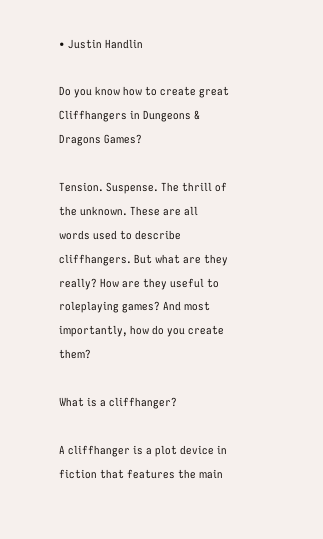• Justin Handlin

Do you know how to create great Cliffhangers in Dungeons & Dragons Games?

Tension. Suspense. The thrill of the unknown. These are all words used to describe cliffhangers. But what are they really? How are they useful to roleplaying games? And most importantly, how do you create them?

What is a cliffhanger?

A cliffhanger is a plot device in fiction that features the main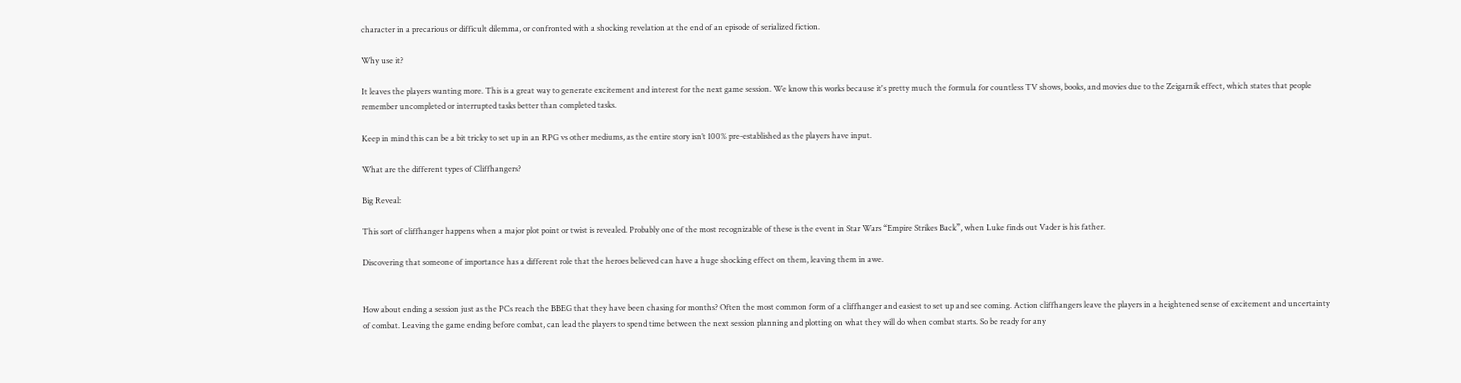character in a precarious or difficult dilemma, or confronted with a shocking revelation at the end of an episode of serialized fiction.

Why use it?

It leaves the players wanting more. This is a great way to generate excitement and interest for the next game session. We know this works because it's pretty much the formula for countless TV shows, books, and movies due to the Zeigarnik effect, which states that people remember uncompleted or interrupted tasks better than completed tasks.

Keep in mind this can be a bit tricky to set up in an RPG vs other mediums, as the entire story isn’t 100% pre-established as the players have input.

What are the different types of Cliffhangers?

Big Reveal:

This sort of cliffhanger happens when a major plot point or twist is revealed. Probably one of the most recognizable of these is the event in Star Wars “Empire Strikes Back”, when Luke finds out Vader is his father.

Discovering that someone of importance has a different role that the heroes believed can have a huge shocking effect on them, leaving them in awe.


How about ending a session just as the PCs reach the BBEG that they have been chasing for months? Often the most common form of a cliffhanger and easiest to set up and see coming. Action cliffhangers leave the players in a heightened sense of excitement and uncertainty of combat. Leaving the game ending before combat, can lead the players to spend time between the next session planning and plotting on what they will do when combat starts. So be ready for any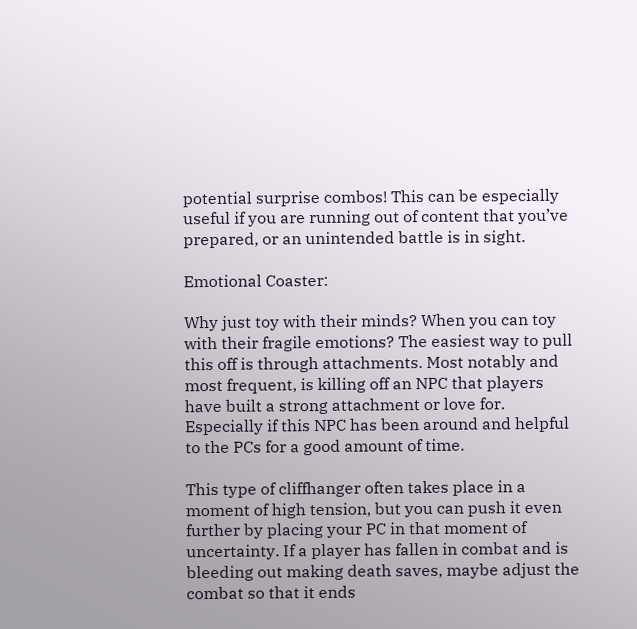potential surprise combos! This can be especially useful if you are running out of content that you’ve prepared, or an unintended battle is in sight.

Emotional Coaster:

Why just toy with their minds? When you can toy with their fragile emotions? The easiest way to pull this off is through attachments. Most notably and most frequent, is killing off an NPC that players have built a strong attachment or love for. Especially if this NPC has been around and helpful to the PCs for a good amount of time.

This type of cliffhanger often takes place in a moment of high tension, but you can push it even further by placing your PC in that moment of uncertainty. If a player has fallen in combat and is bleeding out making death saves, maybe adjust the combat so that it ends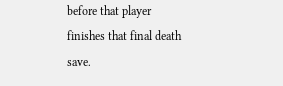before that player finishes that final death save.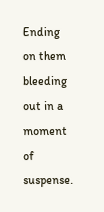Ending on them bleeding out in a moment of suspense.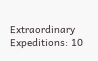Extraordinary Expeditions: 10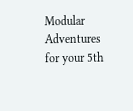Modular Adventures for your 5th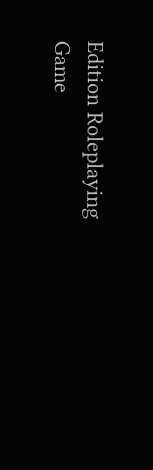Edition Roleplaying Game